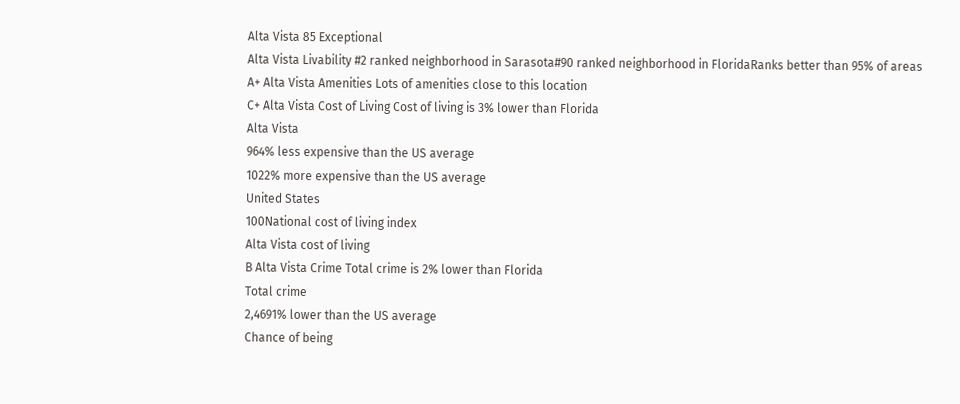Alta Vista 85 Exceptional
Alta Vista Livability #2 ranked neighborhood in Sarasota#90 ranked neighborhood in FloridaRanks better than 95% of areas
A+ Alta Vista Amenities Lots of amenities close to this location
C+ Alta Vista Cost of Living Cost of living is 3% lower than Florida
Alta Vista
964% less expensive than the US average
1022% more expensive than the US average
United States
100National cost of living index
Alta Vista cost of living
B Alta Vista Crime Total crime is 2% lower than Florida
Total crime
2,4691% lower than the US average
Chance of being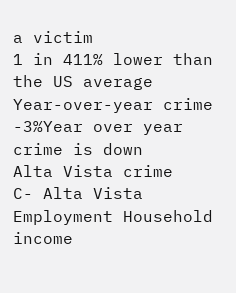a victim
1 in 411% lower than the US average
Year-over-year crime
-3%Year over year crime is down
Alta Vista crime
C- Alta Vista Employment Household income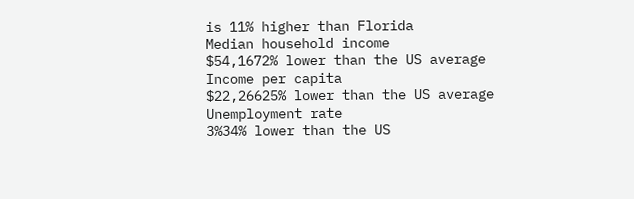is 11% higher than Florida
Median household income
$54,1672% lower than the US average
Income per capita
$22,26625% lower than the US average
Unemployment rate
3%34% lower than the US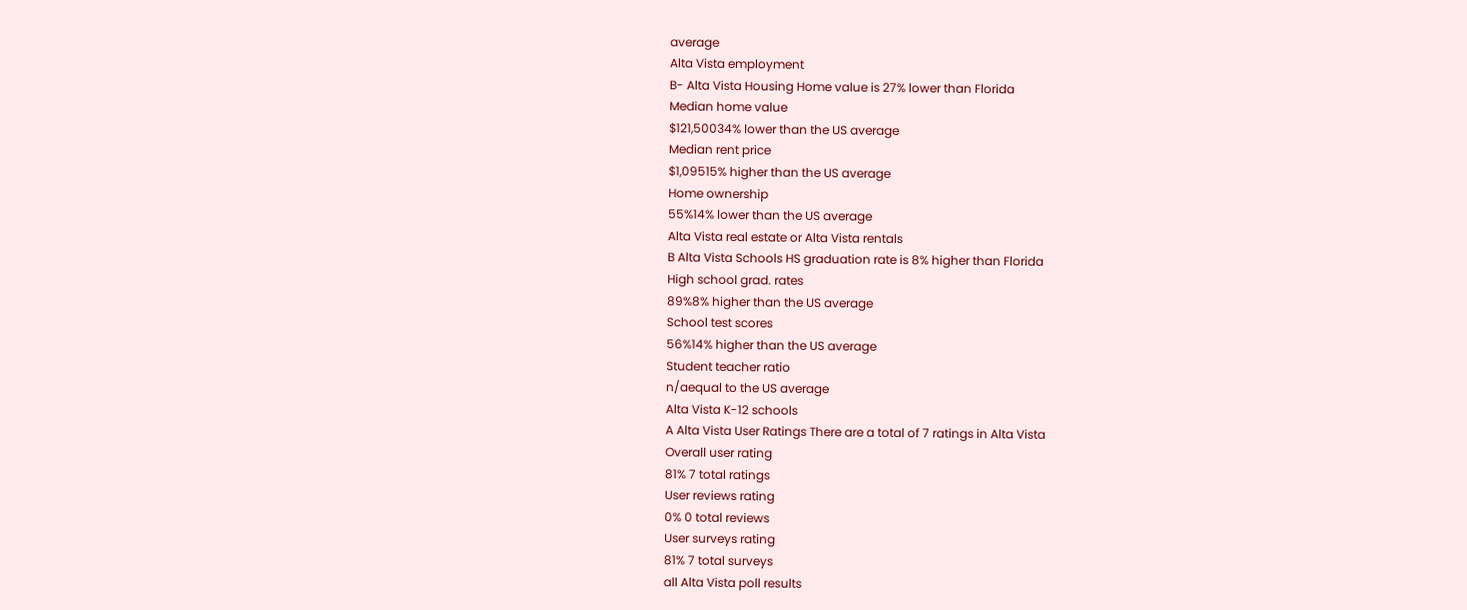average
Alta Vista employment
B- Alta Vista Housing Home value is 27% lower than Florida
Median home value
$121,50034% lower than the US average
Median rent price
$1,09515% higher than the US average
Home ownership
55%14% lower than the US average
Alta Vista real estate or Alta Vista rentals
B Alta Vista Schools HS graduation rate is 8% higher than Florida
High school grad. rates
89%8% higher than the US average
School test scores
56%14% higher than the US average
Student teacher ratio
n/aequal to the US average
Alta Vista K-12 schools
A Alta Vista User Ratings There are a total of 7 ratings in Alta Vista
Overall user rating
81% 7 total ratings
User reviews rating
0% 0 total reviews
User surveys rating
81% 7 total surveys
all Alta Vista poll results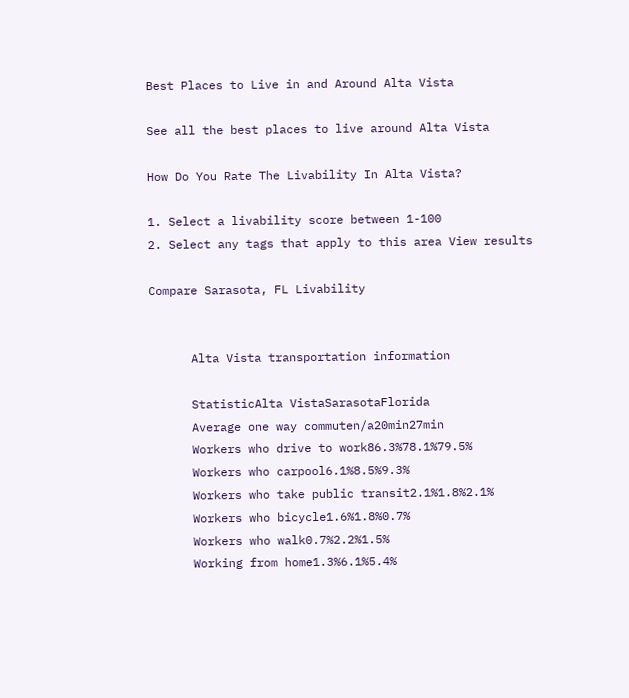Best Places to Live in and Around Alta Vista

See all the best places to live around Alta Vista

How Do You Rate The Livability In Alta Vista?

1. Select a livability score between 1-100
2. Select any tags that apply to this area View results

Compare Sarasota, FL Livability


      Alta Vista transportation information

      StatisticAlta VistaSarasotaFlorida
      Average one way commuten/a20min27min
      Workers who drive to work86.3%78.1%79.5%
      Workers who carpool6.1%8.5%9.3%
      Workers who take public transit2.1%1.8%2.1%
      Workers who bicycle1.6%1.8%0.7%
      Workers who walk0.7%2.2%1.5%
      Working from home1.3%6.1%5.4%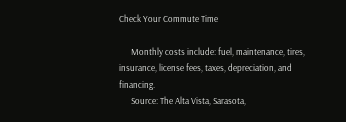Check Your Commute Time

      Monthly costs include: fuel, maintenance, tires, insurance, license fees, taxes, depreciation, and financing.
      Source: The Alta Vista, Sarasota,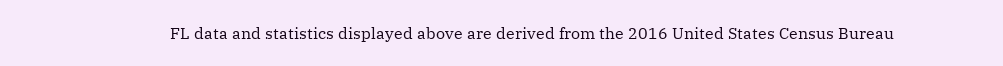FL data and statistics displayed above are derived from the 2016 United States Census Bureau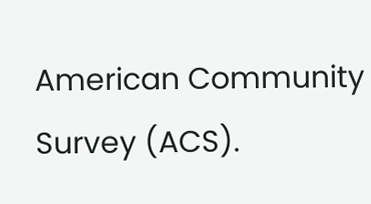American Community Survey (ACS).